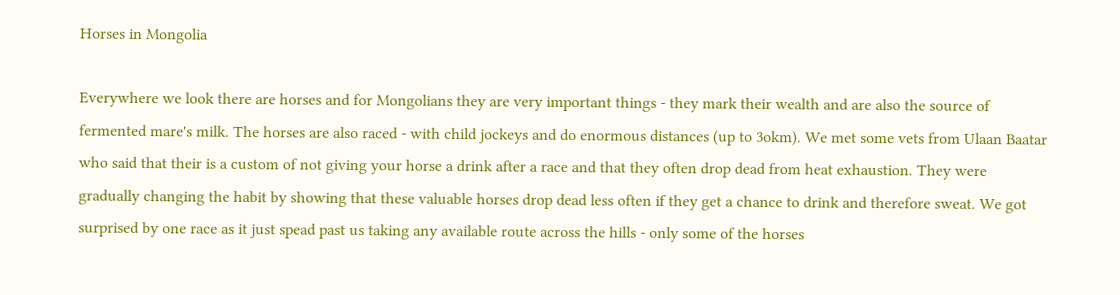Horses in Mongolia

Everywhere we look there are horses and for Mongolians they are very important things - they mark their wealth and are also the source of fermented mare's milk. The horses are also raced - with child jockeys and do enormous distances (up to 3okm). We met some vets from Ulaan Baatar who said that their is a custom of not giving your horse a drink after a race and that they often drop dead from heat exhaustion. They were gradually changing the habit by showing that these valuable horses drop dead less often if they get a chance to drink and therefore sweat. We got surprised by one race as it just spead past us taking any available route across the hills - only some of the horses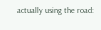actually using the road: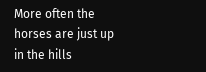More often the horses are just up in the hills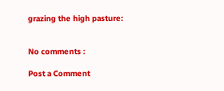grazing the high pasture:


No comments :

Post a Comment